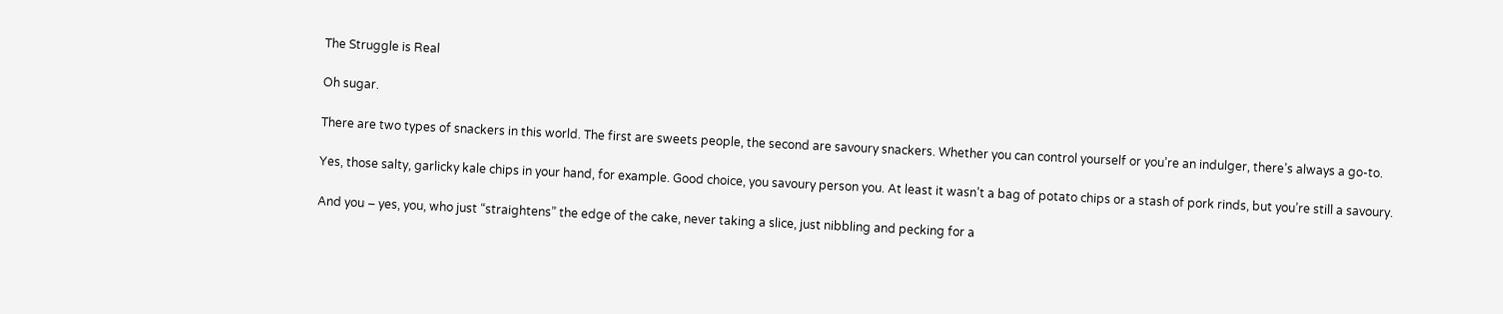The Struggle is Real

Oh sugar.

There are two types of snackers in this world. The first are sweets people, the second are savoury snackers. Whether you can control yourself or you’re an indulger, there’s always a go-to.

Yes, those salty, garlicky kale chips in your hand, for example. Good choice, you savoury person you. At least it wasn’t a bag of potato chips or a stash of pork rinds, but you’re still a savoury.

And you – yes, you, who just “straightens” the edge of the cake, never taking a slice, just nibbling and pecking for a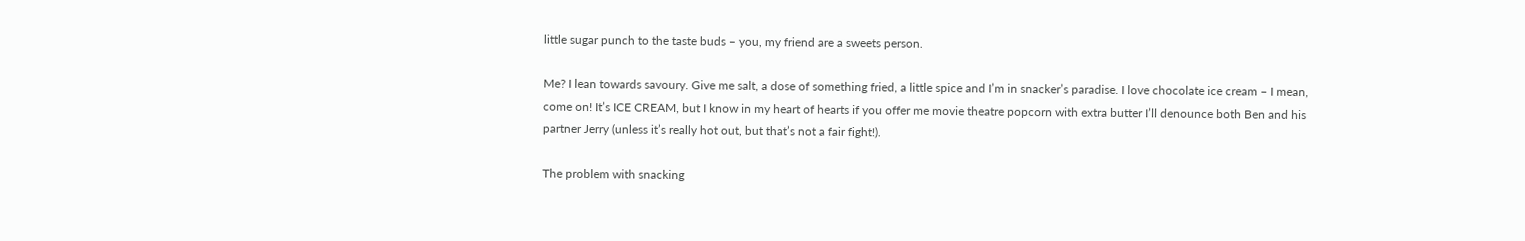little sugar punch to the taste buds – you, my friend are a sweets person.

Me? I lean towards savoury. Give me salt, a dose of something fried, a little spice and I’m in snacker’s paradise. I love chocolate ice cream – I mean, come on! It’s ICE CREAM, but I know in my heart of hearts if you offer me movie theatre popcorn with extra butter I’ll denounce both Ben and his partner Jerry (unless it’s really hot out, but that’s not a fair fight!).

The problem with snacking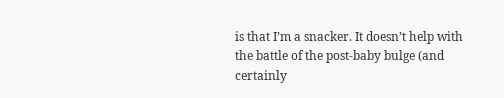is that I’m a snacker. It doesn’t help with the battle of the post-baby bulge (and certainly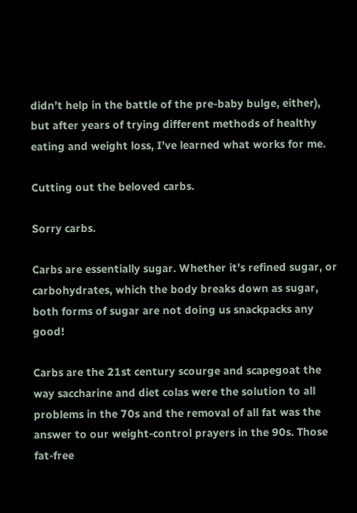didn’t help in the battle of the pre-baby bulge, either), but after years of trying different methods of healthy eating and weight loss, I’ve learned what works for me.

Cutting out the beloved carbs.

Sorry carbs.

Carbs are essentially sugar. Whether it’s refined sugar, or carbohydrates, which the body breaks down as sugar, both forms of sugar are not doing us snackpacks any good!

Carbs are the 21st century scourge and scapegoat the way saccharine and diet colas were the solution to all problems in the 70s and the removal of all fat was the answer to our weight-control prayers in the 90s. Those fat-free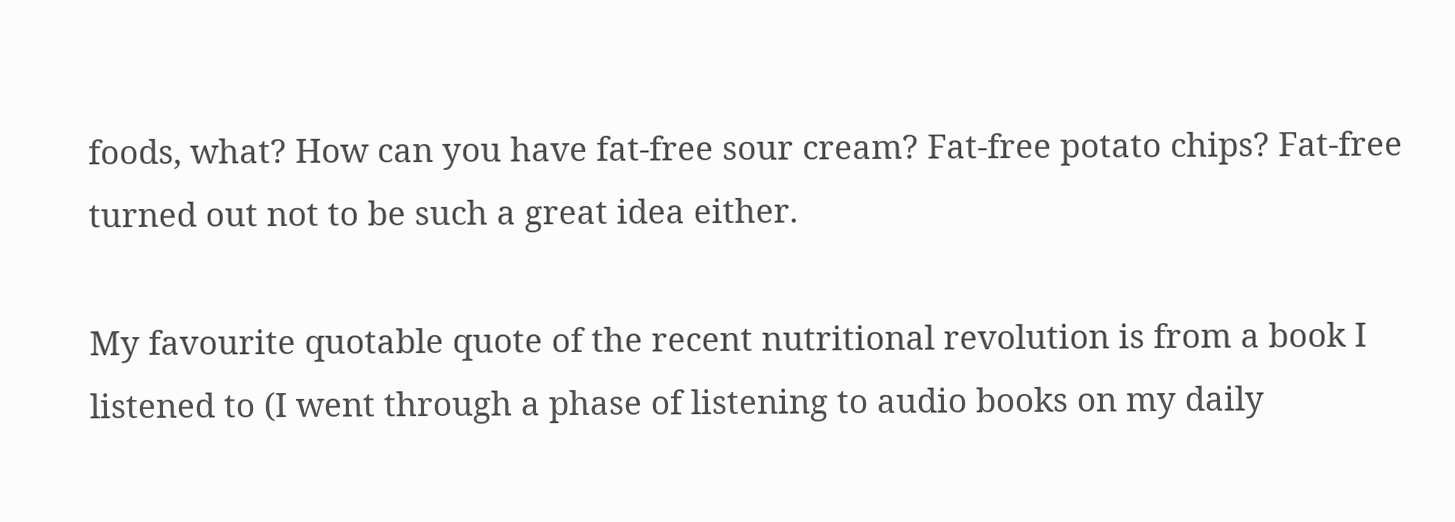foods, what? How can you have fat-free sour cream? Fat-free potato chips? Fat-free turned out not to be such a great idea either.

My favourite quotable quote of the recent nutritional revolution is from a book I listened to (I went through a phase of listening to audio books on my daily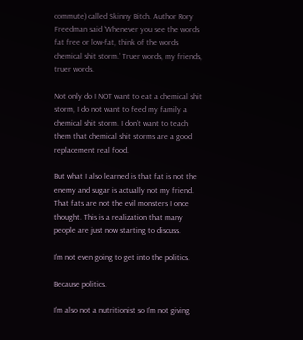commute) called Skinny Bitch. Author Rory Freedman said ‘Whenever you see the words fat free or low-fat, think of the words chemical shit storm.’ Truer words, my friends, truer words.

Not only do I NOT want to eat a chemical shit storm, I do not want to feed my family a chemical shit storm. I don’t want to teach them that chemical shit storms are a good replacement real food.

But what I also learned is that fat is not the enemy and sugar is actually not my friend. That fats are not the evil monsters I once thought. This is a realization that many people are just now starting to discuss.

I’m not even going to get into the politics.

Because politics.

I’m also not a nutritionist so I’m not giving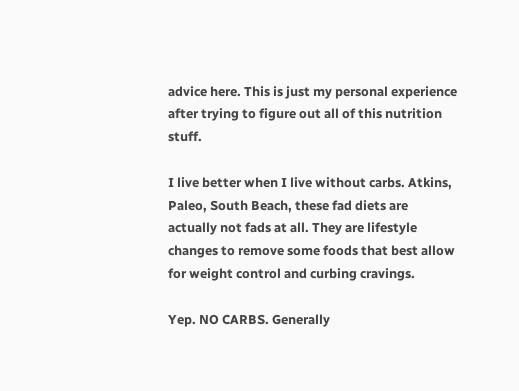advice here. This is just my personal experience after trying to figure out all of this nutrition stuff.

I live better when I live without carbs. Atkins, Paleo, South Beach, these fad diets are actually not fads at all. They are lifestyle changes to remove some foods that best allow for weight control and curbing cravings.

Yep. NO CARBS. Generally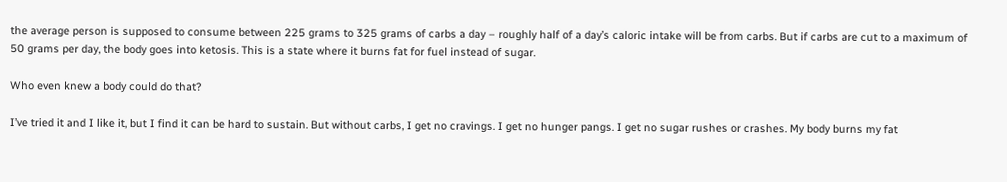the average person is supposed to consume between 225 grams to 325 grams of carbs a day – roughly half of a day’s caloric intake will be from carbs. But if carbs are cut to a maximum of 50 grams per day, the body goes into ketosis. This is a state where it burns fat for fuel instead of sugar.

Who even knew a body could do that?

I’ve tried it and I like it, but I find it can be hard to sustain. But without carbs, I get no cravings. I get no hunger pangs. I get no sugar rushes or crashes. My body burns my fat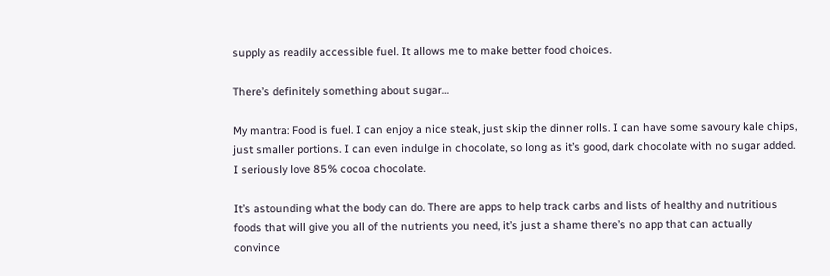supply as readily accessible fuel. It allows me to make better food choices.

There’s definitely something about sugar…

My mantra: Food is fuel. I can enjoy a nice steak, just skip the dinner rolls. I can have some savoury kale chips, just smaller portions. I can even indulge in chocolate, so long as it’s good, dark chocolate with no sugar added. I seriously love 85% cocoa chocolate.

It’s astounding what the body can do. There are apps to help track carbs and lists of healthy and nutritious foods that will give you all of the nutrients you need, it’s just a shame there’s no app that can actually convince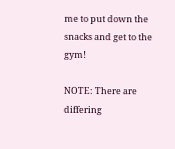me to put down the snacks and get to the gym!

NOTE: There are differing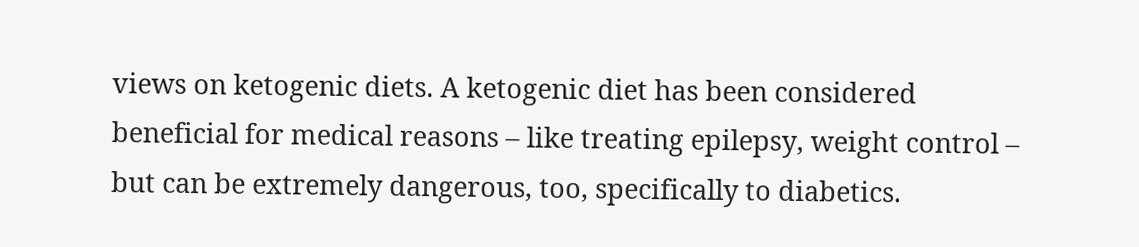views on ketogenic diets. A ketogenic diet has been considered beneficial for medical reasons – like treating epilepsy, weight control – but can be extremely dangerous, too, specifically to diabetics.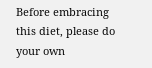Before embracing this diet, please do your own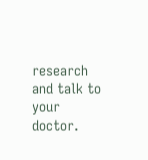research and talk to your doctor.